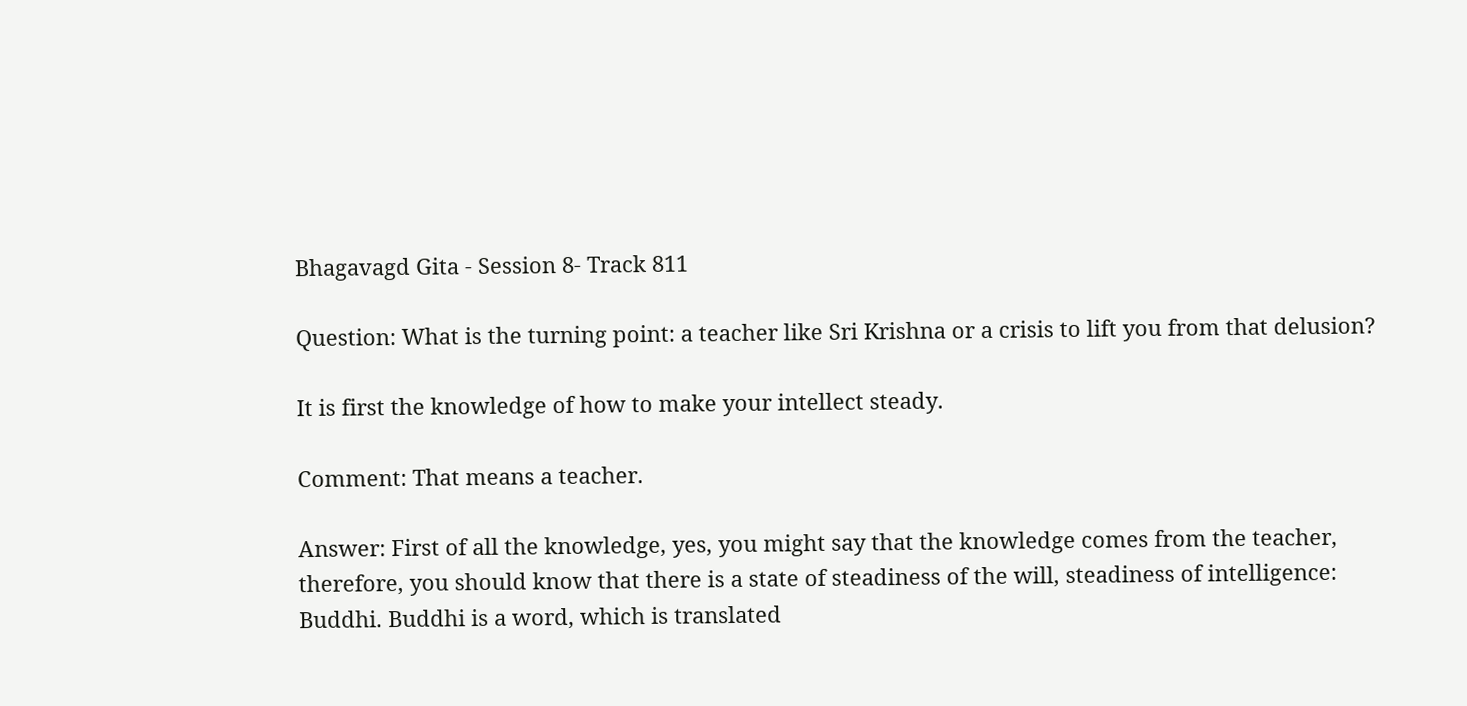Bhagavagd Gita - Session 8- Track 811

Question: What is the turning point: a teacher like Sri Krishna or a crisis to lift you from that delusion?

It is first the knowledge of how to make your intellect steady.

Comment: That means a teacher.

Answer: First of all the knowledge, yes, you might say that the knowledge comes from the teacher, therefore, you should know that there is a state of steadiness of the will, steadiness of intelligence: Buddhi. Buddhi is a word, which is translated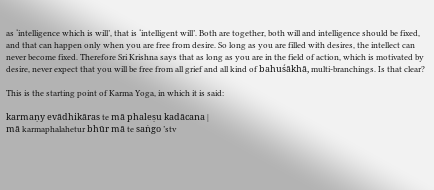as ‘intelligence which is will’, that is ‘intelligent will’. Both are together, both will and intelligence should be fixed, and that can happen only when you are free from desire. So long as you are filled with desires, the intellect can never become fixed. Therefore Sri Krishna says that as long as you are in the field of action, which is motivated by desire, never expect that you will be free from all grief and all kind of bahuśākhā, multi-branchings. Is that clear?

This is the starting point of Karma Yoga, in which it is said:

karmaṇy evādhikāras te mā phaleṣu kadācana |
mā karmaphalahetur bhūr mā te saṅgo ’stv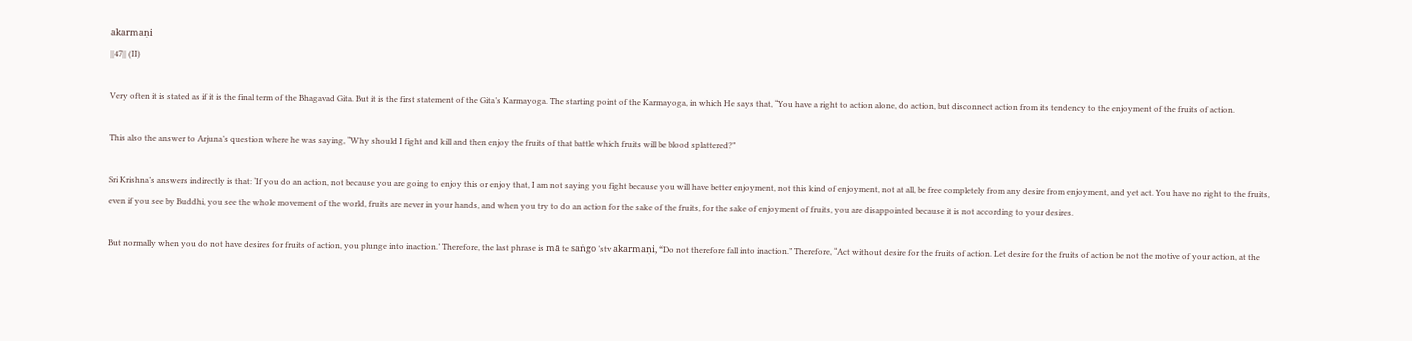akarmaṇi
||47|| (II)

Very often it is stated as if it is the final term of the Bhagavad Gita. But it is the first statement of the Gita’s Karmayoga. The starting point of the Karmayoga, in which He says that, “You have a right to action alone, do action, but disconnect action from its tendency to the enjoyment of the fruits of action.

This also the answer to Arjuna’s question where he was saying, “Why should I fight and kill and then enjoy the fruits of that battle which fruits will be blood splattered?”

Sri Krishna’s answers indirectly is that: ‘If you do an action, not because you are going to enjoy this or enjoy that, I am not saying you fight because you will have better enjoyment, not this kind of enjoyment, not at all, be free completely from any desire from enjoyment, and yet act. You have no right to the fruits, even if you see by Buddhi, you see the whole movement of the world, fruits are never in your hands, and when you try to do an action for the sake of the fruits, for the sake of enjoyment of fruits, you are disappointed because it is not according to your desires.

But normally when you do not have desires for fruits of action, you plunge into inaction.’ Therefore, the last phrase is mā te saṅgo ’stv akarmaṇi, “Do not therefore fall into inaction.” Therefore, “Act without desire for the fruits of action. Let desire for the fruits of action be not the motive of your action, at the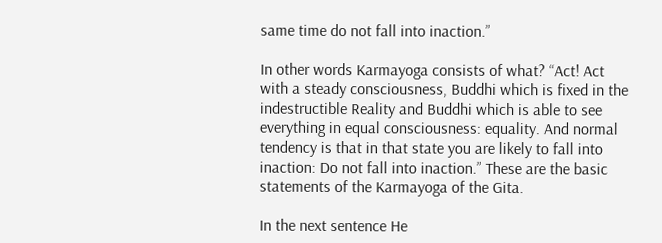same time do not fall into inaction.”

In other words Karmayoga consists of what? “Act! Act with a steady consciousness, Buddhi which is fixed in the indestructible Reality and Buddhi which is able to see everything in equal consciousness: equality. And normal tendency is that in that state you are likely to fall into inaction: Do not fall into inaction.” These are the basic statements of the Karmayoga of the Gita.

In the next sentence He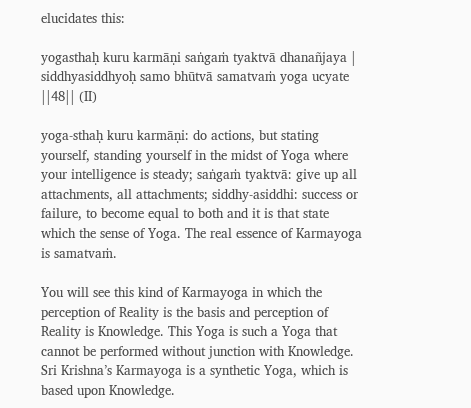elucidates this:

yogasthaḥ kuru karmāṇi saṅgaṁ tyaktvā dhanañjaya |
siddhyasiddhyoḥ samo bhūtvā samatvaṁ yoga ucyate
||48|| (II)

yoga-sthaḥ kuru karmāṇi: do actions, but stating yourself, standing yourself in the midst of Yoga where your intelligence is steady; saṅgaṁ tyaktvā: give up all attachments, all attachments; siddhy-asiddhi: success or failure, to become equal to both and it is that state which the sense of Yoga. The real essence of Karmayoga is samatvaṁ.

You will see this kind of Karmayoga in which the perception of Reality is the basis and perception of Reality is Knowledge. This Yoga is such a Yoga that cannot be performed without junction with Knowledge. Sri Krishna’s Karmayoga is a synthetic Yoga, which is based upon Knowledge.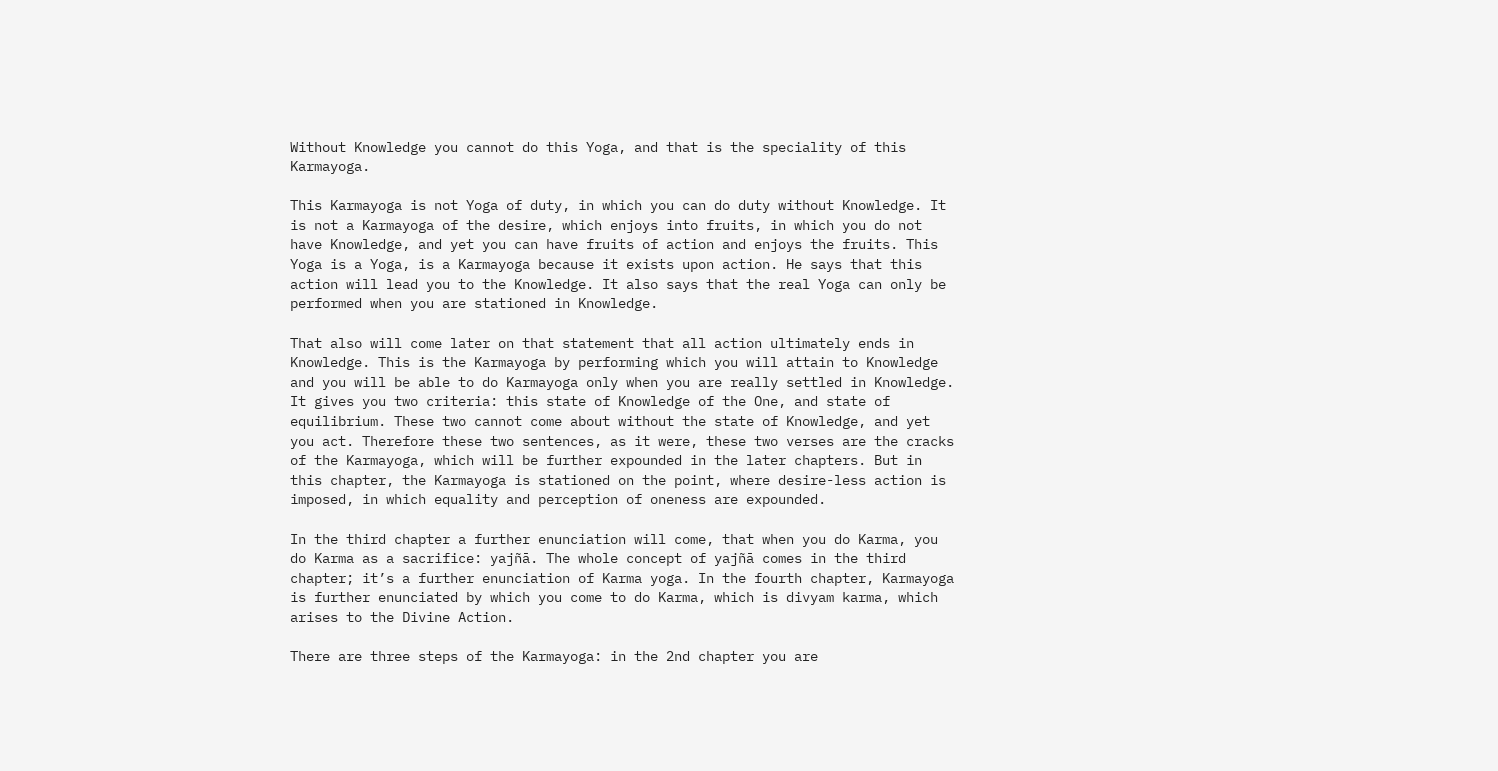Without Knowledge you cannot do this Yoga, and that is the speciality of this Karmayoga.

This Karmayoga is not Yoga of duty, in which you can do duty without Knowledge. It is not a Karmayoga of the desire, which enjoys into fruits, in which you do not have Knowledge, and yet you can have fruits of action and enjoys the fruits. This Yoga is a Yoga, is a Karmayoga because it exists upon action. He says that this action will lead you to the Knowledge. It also says that the real Yoga can only be performed when you are stationed in Knowledge.

That also will come later on that statement that all action ultimately ends in Knowledge. This is the Karmayoga by performing which you will attain to Knowledge and you will be able to do Karmayoga only when you are really settled in Knowledge. It gives you two criteria: this state of Knowledge of the One, and state of equilibrium. These two cannot come about without the state of Knowledge, and yet you act. Therefore these two sentences, as it were, these two verses are the cracks of the Karmayoga, which will be further expounded in the later chapters. But in this chapter, the Karmayoga is stationed on the point, where desire-less action is imposed, in which equality and perception of oneness are expounded.

In the third chapter a further enunciation will come, that when you do Karma, you do Karma as a sacrifice: yajñā. The whole concept of yajñā comes in the third chapter; it’s a further enunciation of Karma yoga. In the fourth chapter, Karmayoga is further enunciated by which you come to do Karma, which is divyam karma, which arises to the Divine Action.

There are three steps of the Karmayoga: in the 2nd chapter you are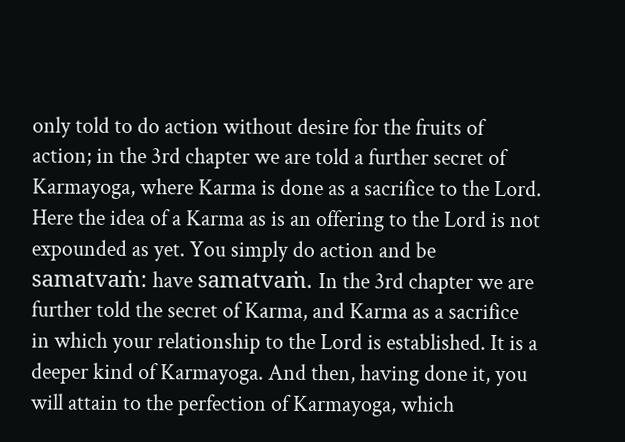only told to do action without desire for the fruits of action; in the 3rd chapter we are told a further secret of Karmayoga, where Karma is done as a sacrifice to the Lord. Here the idea of a Karma as is an offering to the Lord is not expounded as yet. You simply do action and be samatvaṁ: have samatvaṁ. In the 3rd chapter we are further told the secret of Karma, and Karma as a sacrifice in which your relationship to the Lord is established. It is a deeper kind of Karmayoga. And then, having done it, you will attain to the perfection of Karmayoga, which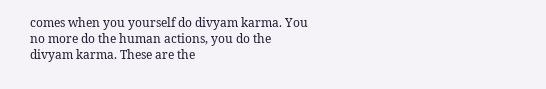comes when you yourself do divyam karma. You no more do the human actions, you do the divyam karma. These are the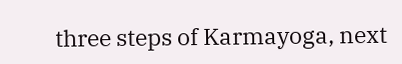three steps of Karmayoga, next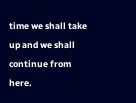time we shall take up and we shall continue from here.